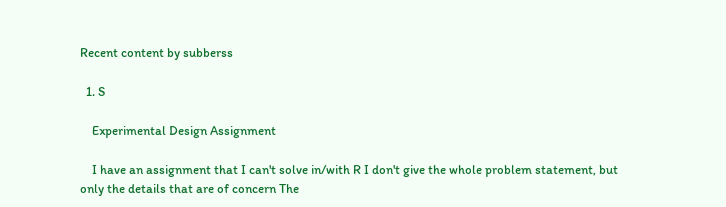Recent content by subberss

  1. S

    Experimental Design Assignment

    I have an assignment that I can't solve in/with R I don't give the whole problem statement, but only the details that are of concern The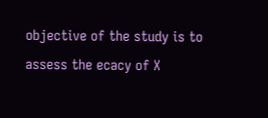objective of the study is to assess the ecacy of X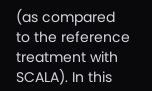(as compared to the reference treatment with SCALA). In this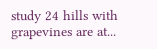study 24 hills with grapevines are at...